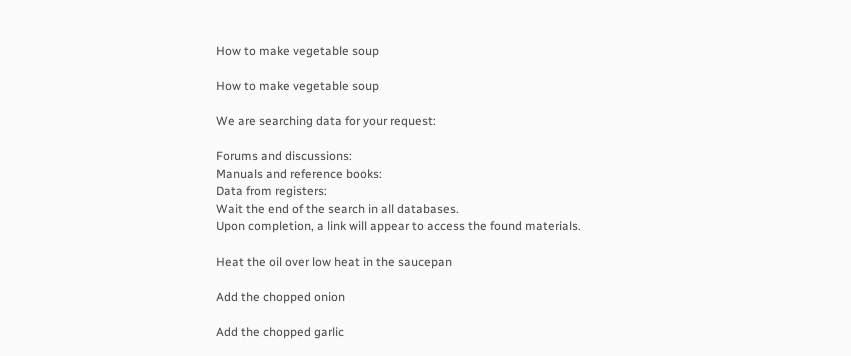How to make vegetable soup

How to make vegetable soup

We are searching data for your request:

Forums and discussions:
Manuals and reference books:
Data from registers:
Wait the end of the search in all databases.
Upon completion, a link will appear to access the found materials.

Heat the oil over low heat in the saucepan

Add the chopped onion

Add the chopped garlic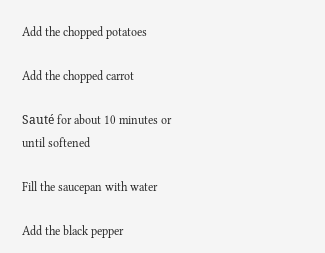Add the chopped potatoes

Add the chopped carrot

Sauté for about 10 minutes or until softened

Fill the saucepan with water

Add the black pepper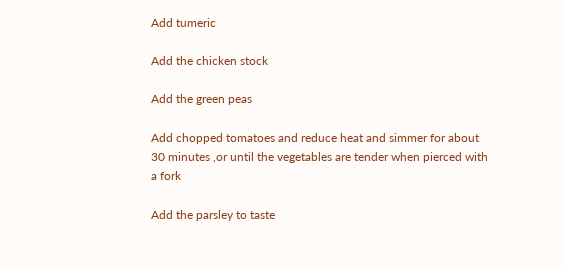Add tumeric

Add the chicken stock

Add the green peas

Add chopped tomatoes and reduce heat and simmer for about 30 minutes ,or until the vegetables are tender when pierced with a fork

Add the parsley to taste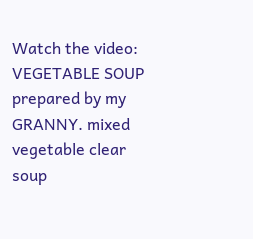Watch the video: VEGETABLE SOUP prepared by my GRANNY. mixed vegetable clear soup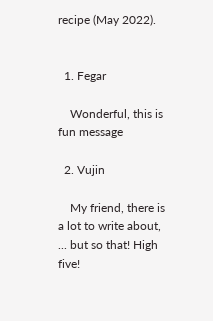recipe (May 2022).


  1. Fegar

    Wonderful, this is fun message

  2. Vujin

    My friend, there is a lot to write about, ... but so that! High five!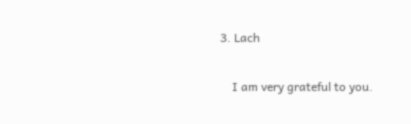3. Lach

    I am very grateful to you.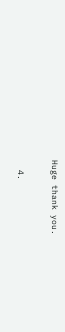Huge thank you.

  4.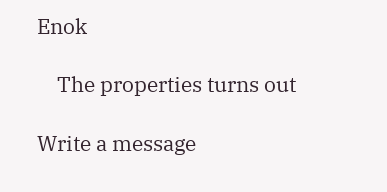Enok

    The properties turns out

Write a message